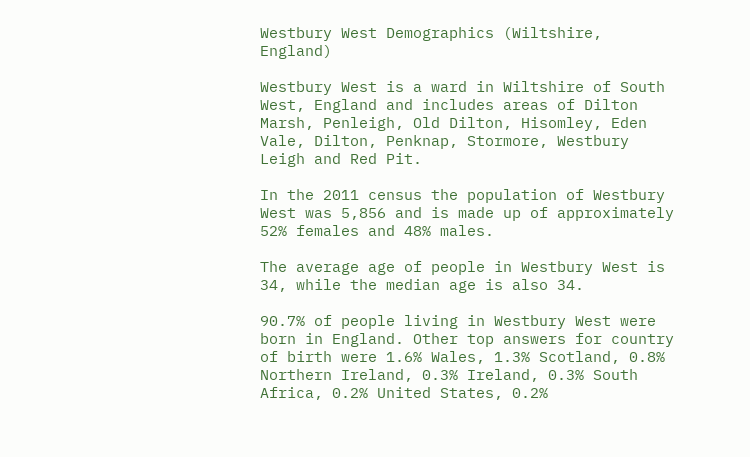Westbury West Demographics (Wiltshire, England)

Westbury West is a ward in Wiltshire of South West, England and includes areas of Dilton Marsh, Penleigh, Old Dilton, Hisomley, Eden Vale, Dilton, Penknap, Stormore, Westbury Leigh and Red Pit.

In the 2011 census the population of Westbury West was 5,856 and is made up of approximately 52% females and 48% males.

The average age of people in Westbury West is 34, while the median age is also 34.

90.7% of people living in Westbury West were born in England. Other top answers for country of birth were 1.6% Wales, 1.3% Scotland, 0.8% Northern Ireland, 0.3% Ireland, 0.3% South Africa, 0.2% United States, 0.2%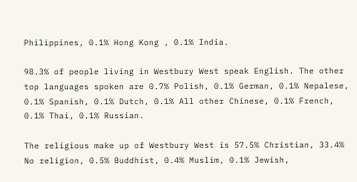Philippines, 0.1% Hong Kong , 0.1% India.

98.3% of people living in Westbury West speak English. The other top languages spoken are 0.7% Polish, 0.1% German, 0.1% Nepalese, 0.1% Spanish, 0.1% Dutch, 0.1% All other Chinese, 0.1% French, 0.1% Thai, 0.1% Russian.

The religious make up of Westbury West is 57.5% Christian, 33.4% No religion, 0.5% Buddhist, 0.4% Muslim, 0.1% Jewish,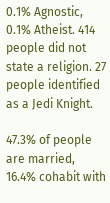0.1% Agnostic, 0.1% Atheist. 414 people did not state a religion. 27 people identified as a Jedi Knight.

47.3% of people are married, 16.4% cohabit with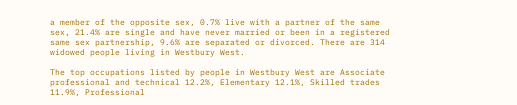a member of the opposite sex, 0.7% live with a partner of the same sex, 21.4% are single and have never married or been in a registered same sex partnership, 9.6% are separated or divorced. There are 314 widowed people living in Westbury West.

The top occupations listed by people in Westbury West are Associate professional and technical 12.2%, Elementary 12.1%, Skilled trades 11.9%, Professional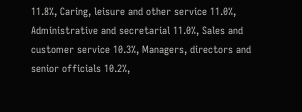11.8%, Caring, leisure and other service 11.0%, Administrative and secretarial 11.0%, Sales and customer service 10.3%, Managers, directors and senior officials 10.2%,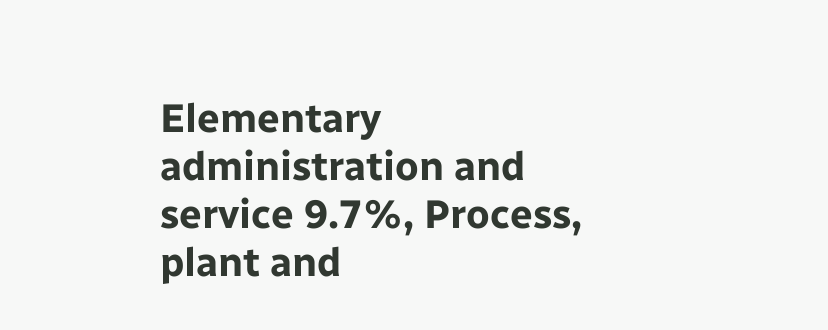Elementary administration and service 9.7%, Process, plant and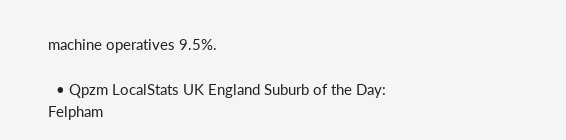machine operatives 9.5%.

  • Qpzm LocalStats UK England Suburb of the Day: Felpham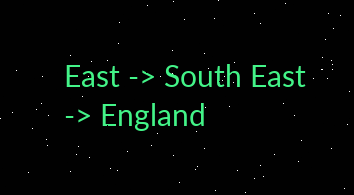East -> South East -> England